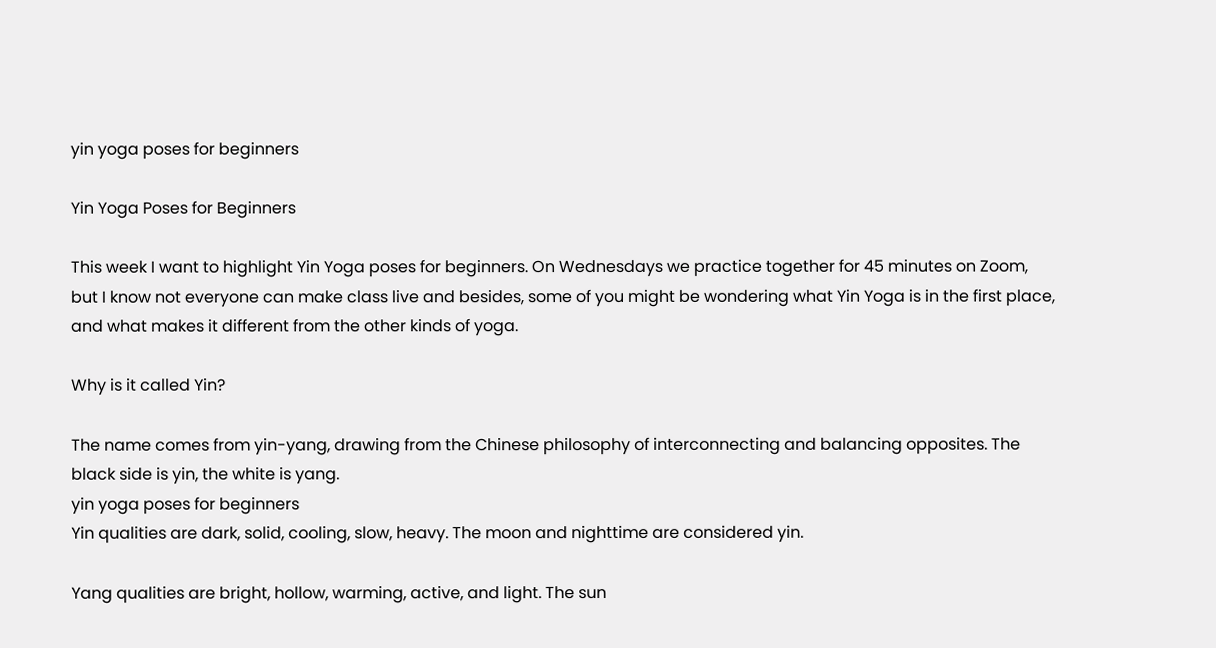yin yoga poses for beginners

Yin Yoga Poses for Beginners

This week I want to highlight Yin Yoga poses for beginners. On Wednesdays we practice together for 45 minutes on Zoom, but I know not everyone can make class live and besides, some of you might be wondering what Yin Yoga is in the first place, and what makes it different from the other kinds of yoga.

Why is it called Yin?

The name comes from yin-yang, drawing from the Chinese philosophy of interconnecting and balancing opposites. The black side is yin, the white is yang.
yin yoga poses for beginners
Yin qualities are dark, solid, cooling, slow, heavy. The moon and nighttime are considered yin.

Yang qualities are bright, hollow, warming, active, and light. The sun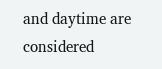and daytime are considered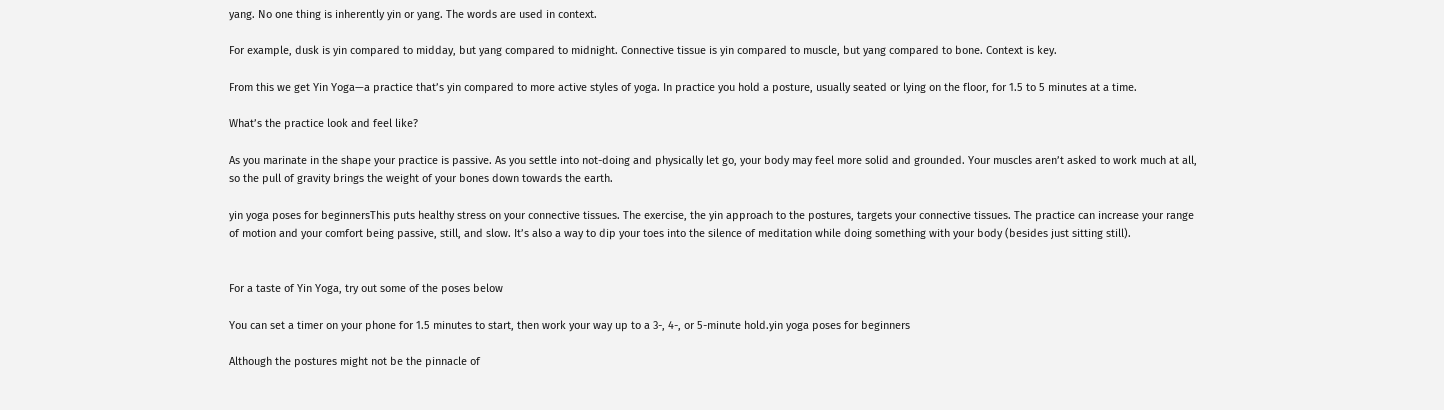yang. No one thing is inherently yin or yang. The words are used in context.

For example, dusk is yin compared to midday, but yang compared to midnight. Connective tissue is yin compared to muscle, but yang compared to bone. Context is key.

From this we get Yin Yoga—a practice that’s yin compared to more active styles of yoga. In practice you hold a posture, usually seated or lying on the floor, for 1.5 to 5 minutes at a time.

What’s the practice look and feel like?

As you marinate in the shape your practice is passive. As you settle into not-doing and physically let go, your body may feel more solid and grounded. Your muscles aren’t asked to work much at all, so the pull of gravity brings the weight of your bones down towards the earth.

yin yoga poses for beginnersThis puts healthy stress on your connective tissues. The exercise, the yin approach to the postures, targets your connective tissues. The practice can increase your range of motion and your comfort being passive, still, and slow. It’s also a way to dip your toes into the silence of meditation while doing something with your body (besides just sitting still).


For a taste of Yin Yoga, try out some of the poses below

You can set a timer on your phone for 1.5 minutes to start, then work your way up to a 3-, 4-, or 5-minute hold.yin yoga poses for beginners

Although the postures might not be the pinnacle of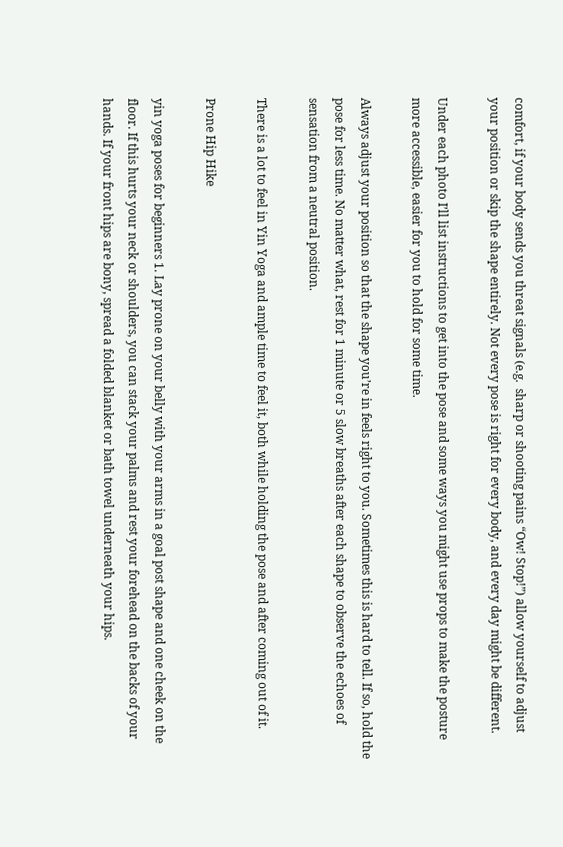comfort, if your body sends you threat signals (e.g.  sharp or shooting pains “Ow! Stop!”) allow yourself to adjust your position or skip the shape entirely. Not every pose is right for every body, and every day might be different.

Under each photo I’ll list instructions to get into the pose and some ways you might use props to make the posture more accessible, easier for you to hold for some time.

Always adjust your position so that the shape you’re in feels right to you. Sometimes this is hard to tell. If so, hold the pose for less time. No matter what, rest for 1 minute or 5 slow breaths after each shape to observe the echoes of sensation from a neutral position.

There is a lot to feel in Yin Yoga and ample time to feel it, both while holding the pose and after coming out of it.

Prone Hip Hike

yin yoga poses for beginners 1. Lay prone on your belly with your arms in a goal post shape and one cheek on the floor. If this hurts your neck or shoulders, you can stack your palms and rest your forehead on the backs of your hands. If your front hips are bony, spread a folded blanket or bath towel underneath your hips.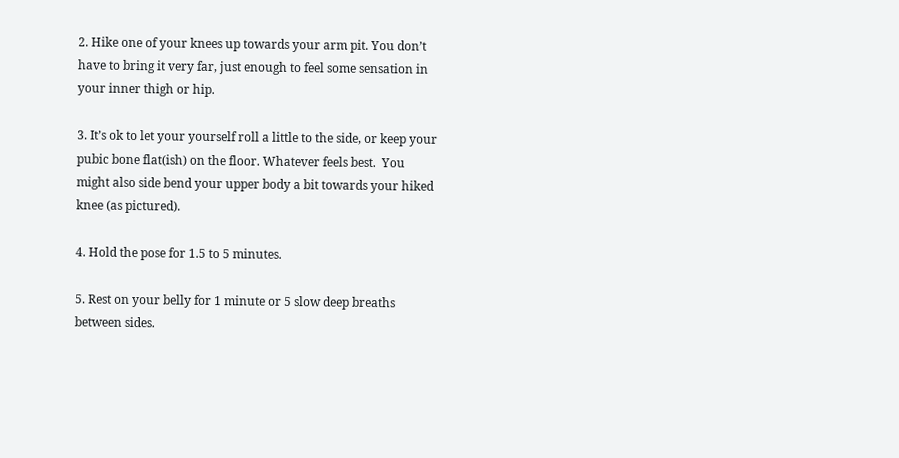2. Hike one of your knees up towards your arm pit. You don’t have to bring it very far, just enough to feel some sensation in your inner thigh or hip.

3. It’s ok to let your yourself roll a little to the side, or keep your pubic bone flat(ish) on the floor. Whatever feels best.  You might also side bend your upper body a bit towards your hiked knee (as pictured).

4. Hold the pose for 1.5 to 5 minutes.

5. Rest on your belly for 1 minute or 5 slow deep breaths between sides.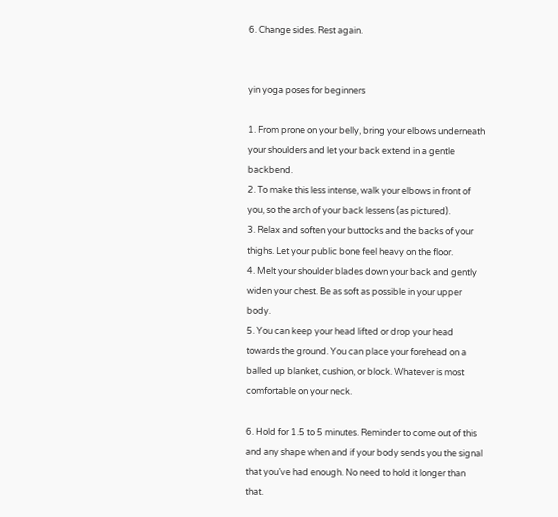6. Change sides. Rest again.


yin yoga poses for beginners

1. From prone on your belly, bring your elbows underneath your shoulders and let your back extend in a gentle backbend.
2. To make this less intense, walk your elbows in front of you, so the arch of your back lessens (as pictured).
3. Relax and soften your buttocks and the backs of your thighs. Let your public bone feel heavy on the floor.
4. Melt your shoulder blades down your back and gently widen your chest. Be as soft as possible in your upper body.
5. You can keep your head lifted or drop your head towards the ground. You can place your forehead on a balled up blanket, cushion, or block. Whatever is most comfortable on your neck.

6. Hold for 1.5 to 5 minutes. Reminder to come out of this and any shape when and if your body sends you the signal that you’ve had enough. No need to hold it longer than that.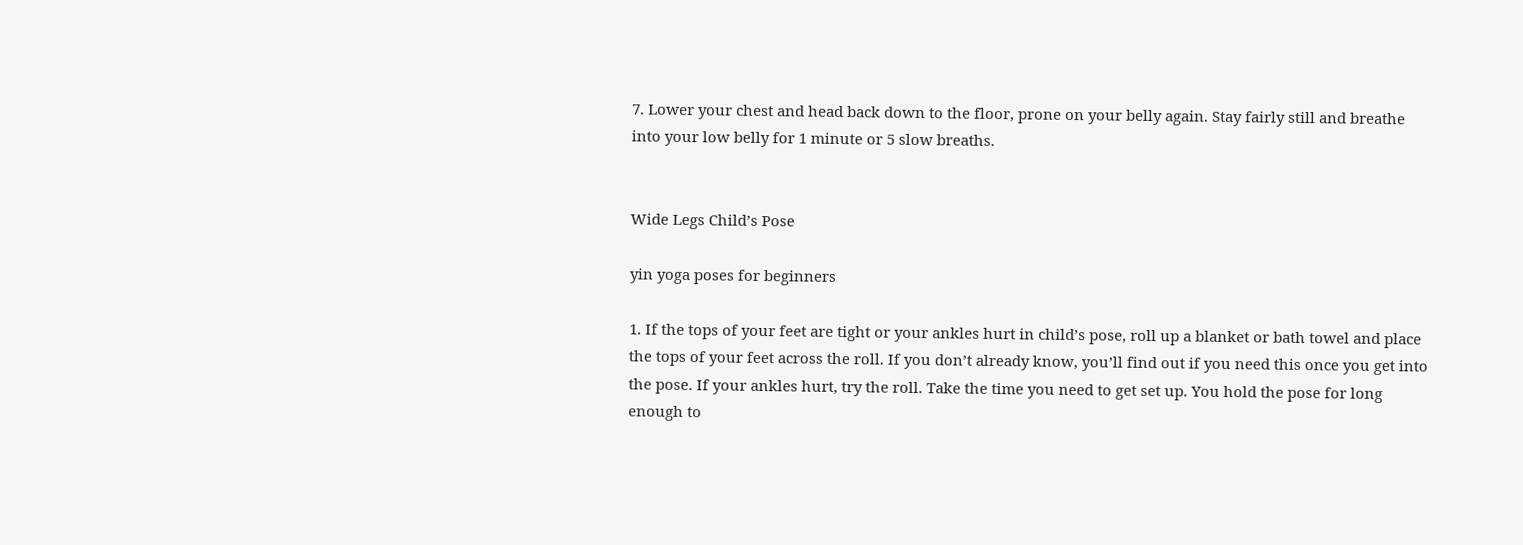7. Lower your chest and head back down to the floor, prone on your belly again. Stay fairly still and breathe into your low belly for 1 minute or 5 slow breaths.


Wide Legs Child’s Pose

yin yoga poses for beginners

1. If the tops of your feet are tight or your ankles hurt in child’s pose, roll up a blanket or bath towel and place the tops of your feet across the roll. If you don’t already know, you’ll find out if you need this once you get into the pose. If your ankles hurt, try the roll. Take the time you need to get set up. You hold the pose for long enough to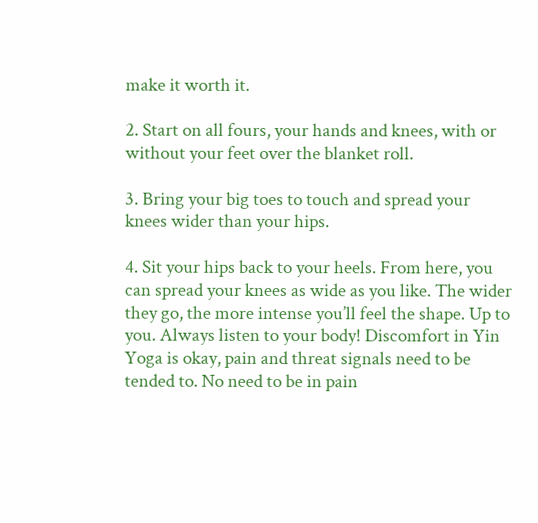make it worth it.

2. Start on all fours, your hands and knees, with or without your feet over the blanket roll.

3. Bring your big toes to touch and spread your knees wider than your hips.

4. Sit your hips back to your heels. From here, you can spread your knees as wide as you like. The wider they go, the more intense you’ll feel the shape. Up to you. Always listen to your body! Discomfort in Yin Yoga is okay, pain and threat signals need to be tended to. No need to be in pain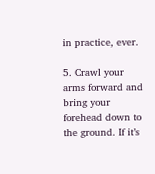in practice, ever.

5. Crawl your arms forward and bring your forehead down to the ground. If it’s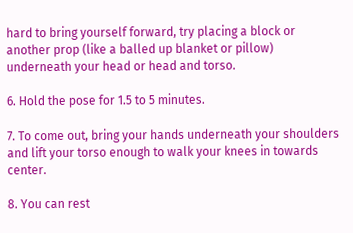hard to bring yourself forward, try placing a block or another prop (like a balled up blanket or pillow) underneath your head or head and torso.

6. Hold the pose for 1.5 to 5 minutes.

7. To come out, bring your hands underneath your shoulders and lift your torso enough to walk your knees in towards center.

8. You can rest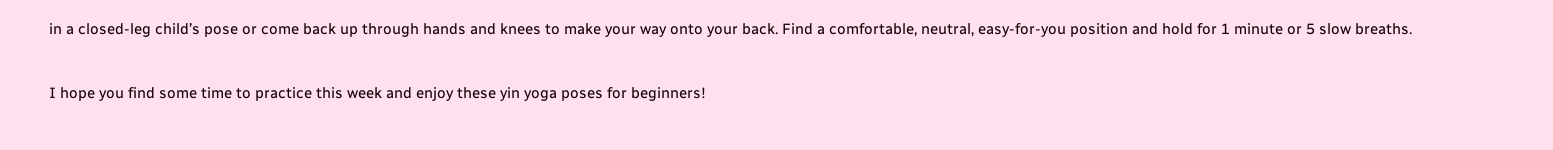in a closed-leg child’s pose or come back up through hands and knees to make your way onto your back. Find a comfortable, neutral, easy-for-you position and hold for 1 minute or 5 slow breaths.


I hope you find some time to practice this week and enjoy these yin yoga poses for beginners!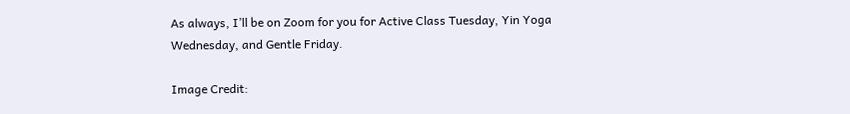As always, I’ll be on Zoom for you for Active Class Tuesday, Yin Yoga Wednesday, and Gentle Friday.

Image Credit: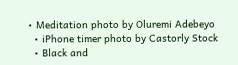• Meditation photo by Oluremi Adebeyo
  • iPhone timer photo by Castorly Stock
  • Black and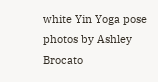white Yin Yoga pose photos by Ashley Brocato